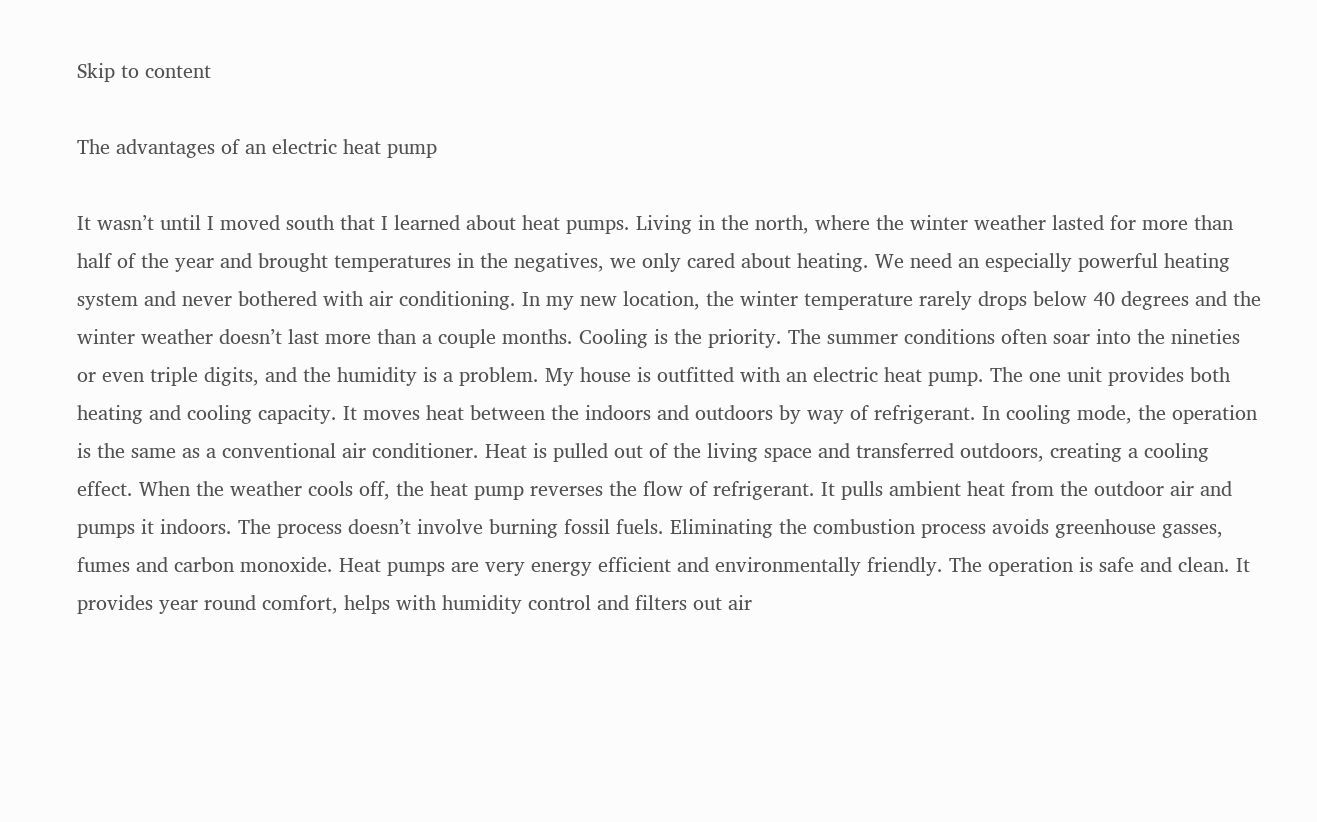Skip to content

The advantages of an electric heat pump

It wasn’t until I moved south that I learned about heat pumps. Living in the north, where the winter weather lasted for more than half of the year and brought temperatures in the negatives, we only cared about heating. We need an especially powerful heating system and never bothered with air conditioning. In my new location, the winter temperature rarely drops below 40 degrees and the winter weather doesn’t last more than a couple months. Cooling is the priority. The summer conditions often soar into the nineties or even triple digits, and the humidity is a problem. My house is outfitted with an electric heat pump. The one unit provides both heating and cooling capacity. It moves heat between the indoors and outdoors by way of refrigerant. In cooling mode, the operation is the same as a conventional air conditioner. Heat is pulled out of the living space and transferred outdoors, creating a cooling effect. When the weather cools off, the heat pump reverses the flow of refrigerant. It pulls ambient heat from the outdoor air and pumps it indoors. The process doesn’t involve burning fossil fuels. Eliminating the combustion process avoids greenhouse gasses, fumes and carbon monoxide. Heat pumps are very energy efficient and environmentally friendly. The operation is safe and clean. It provides year round comfort, helps with humidity control and filters out air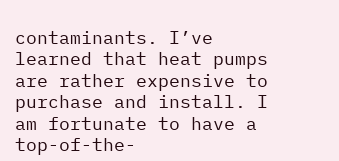contaminants. I’ve learned that heat pumps are rather expensive to purchase and install. I am fortunate to have a top-of-the-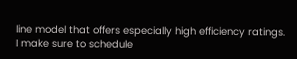line model that offers especially high efficiency ratings. I make sure to schedule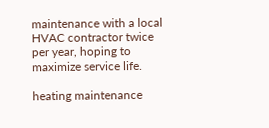maintenance with a local HVAC contractor twice per year, hoping to maximize service life.

heating maintenance